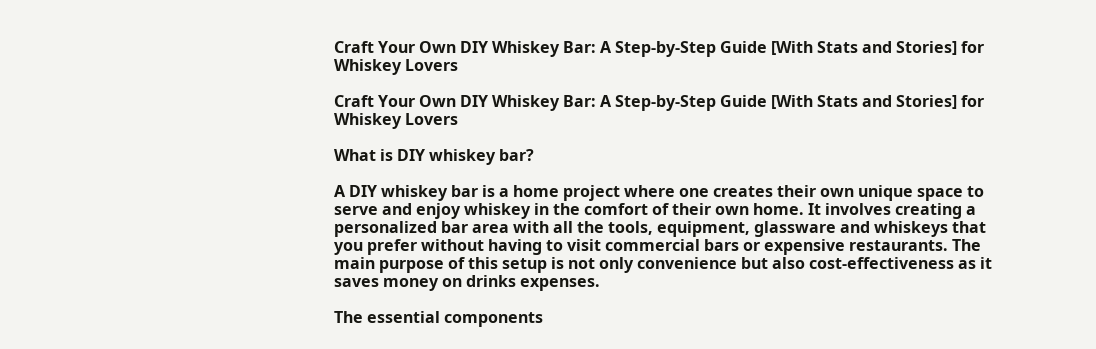Craft Your Own DIY Whiskey Bar: A Step-by-Step Guide [With Stats and Stories] for Whiskey Lovers

Craft Your Own DIY Whiskey Bar: A Step-by-Step Guide [With Stats and Stories] for Whiskey Lovers

What is DIY whiskey bar?

A DIY whiskey bar is a home project where one creates their own unique space to serve and enjoy whiskey in the comfort of their own home. It involves creating a personalized bar area with all the tools, equipment, glassware and whiskeys that you prefer without having to visit commercial bars or expensive restaurants. The main purpose of this setup is not only convenience but also cost-effectiveness as it saves money on drinks expenses.

The essential components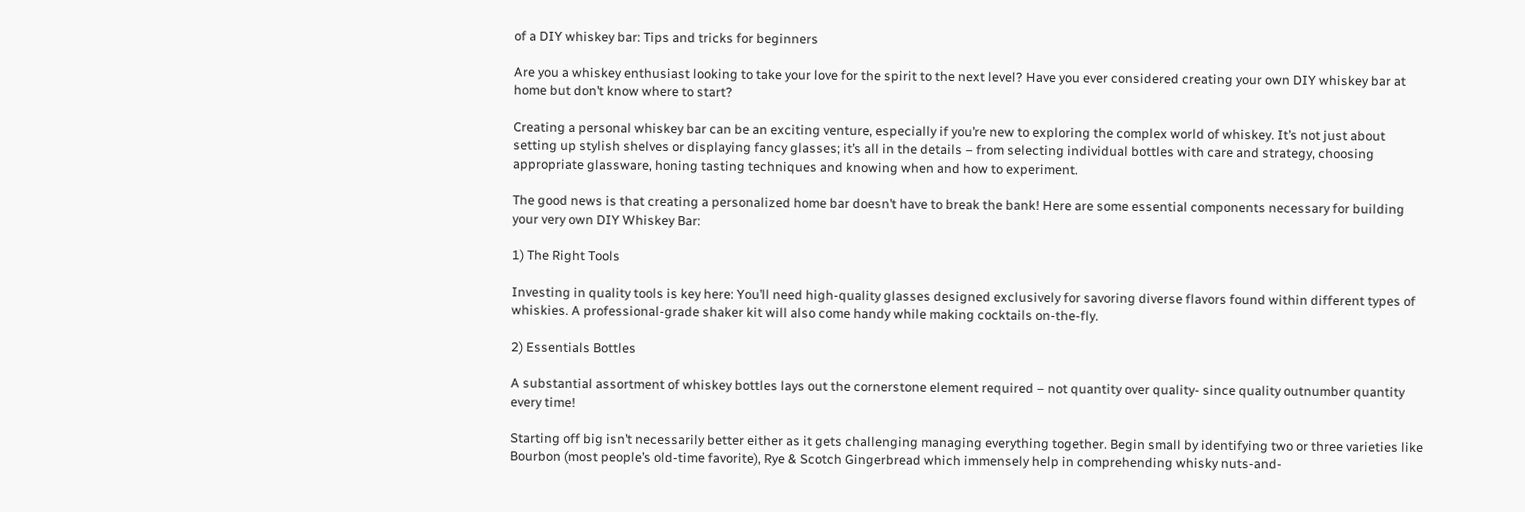of a DIY whiskey bar: Tips and tricks for beginners

Are you a whiskey enthusiast looking to take your love for the spirit to the next level? Have you ever considered creating your own DIY whiskey bar at home but don’t know where to start?

Creating a personal whiskey bar can be an exciting venture, especially if you’re new to exploring the complex world of whiskey. It’s not just about setting up stylish shelves or displaying fancy glasses; it’s all in the details – from selecting individual bottles with care and strategy, choosing appropriate glassware, honing tasting techniques and knowing when and how to experiment.

The good news is that creating a personalized home bar doesn’t have to break the bank! Here are some essential components necessary for building your very own DIY Whiskey Bar:

1) The Right Tools

Investing in quality tools is key here: You’ll need high-quality glasses designed exclusively for savoring diverse flavors found within different types of whiskies. A professional-grade shaker kit will also come handy while making cocktails on-the-fly.

2) Essentials Bottles

A substantial assortment of whiskey bottles lays out the cornerstone element required – not quantity over quality- since quality outnumber quantity every time!

Starting off big isn’t necessarily better either as it gets challenging managing everything together. Begin small by identifying two or three varieties like Bourbon (most people’s old-time favorite), Rye & Scotch Gingerbread which immensely help in comprehending whisky nuts-and-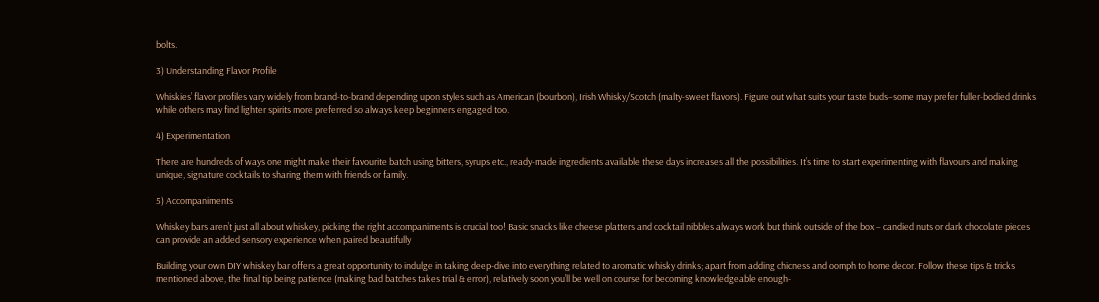bolts.

3) Understanding Flavor Profile

Whiskies’ flavor profiles vary widely from brand-to-brand depending upon styles such as American (bourbon), Irish Whisky/Scotch (malty-sweet flavors). Figure out what suits your taste buds–some may prefer fuller-bodied drinks while others may find lighter spirits more preferred so always keep beginners engaged too.

4) Experimentation

There are hundreds of ways one might make their favourite batch using bitters, syrups etc., ready-made ingredients available these days increases all the possibilities. It’s time to start experimenting with flavours and making unique, signature cocktails to sharing them with friends or family.

5) Accompaniments

Whiskey bars aren’t just all about whiskey, picking the right accompaniments is crucial too! Basic snacks like cheese platters and cocktail nibbles always work but think outside of the box – candied nuts or dark chocolate pieces can provide an added sensory experience when paired beautifully

Building your own DIY whiskey bar offers a great opportunity to indulge in taking deep-dive into everything related to aromatic whisky drinks; apart from adding chicness and oomph to home decor. Follow these tips & tricks mentioned above, the final tip being patience (making bad batches takes trial & error), relatively soon you’ll be well on course for becoming knowledgeable enough-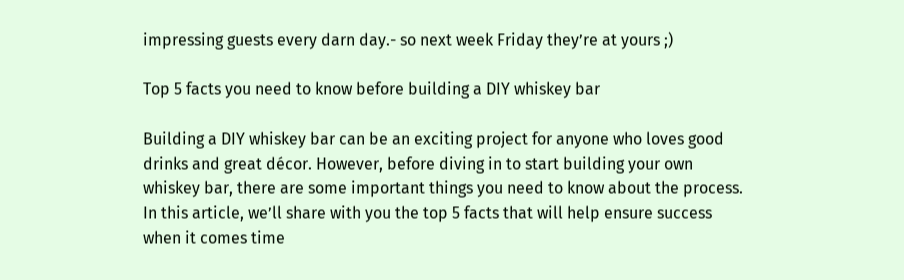impressing guests every darn day.- so next week Friday they’re at yours ;)

Top 5 facts you need to know before building a DIY whiskey bar

Building a DIY whiskey bar can be an exciting project for anyone who loves good drinks and great décor. However, before diving in to start building your own whiskey bar, there are some important things you need to know about the process. In this article, we’ll share with you the top 5 facts that will help ensure success when it comes time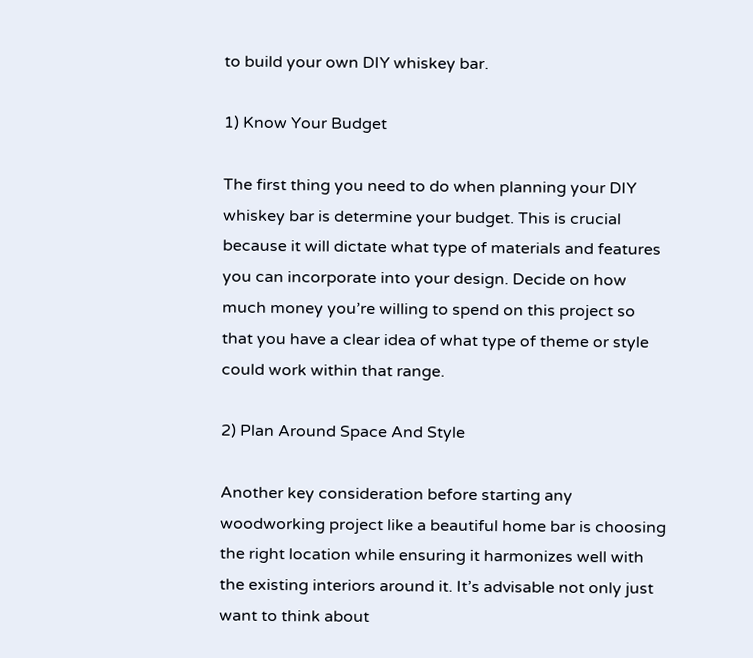to build your own DIY whiskey bar.

1) Know Your Budget

The first thing you need to do when planning your DIY whiskey bar is determine your budget. This is crucial because it will dictate what type of materials and features you can incorporate into your design. Decide on how much money you’re willing to spend on this project so that you have a clear idea of what type of theme or style could work within that range.

2) Plan Around Space And Style

Another key consideration before starting any woodworking project like a beautiful home bar is choosing the right location while ensuring it harmonizes well with the existing interiors around it. It’s advisable not only just want to think about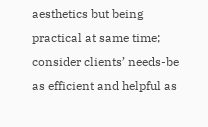aesthetics but being practical at same time; consider clients’ needs-be as efficient and helpful as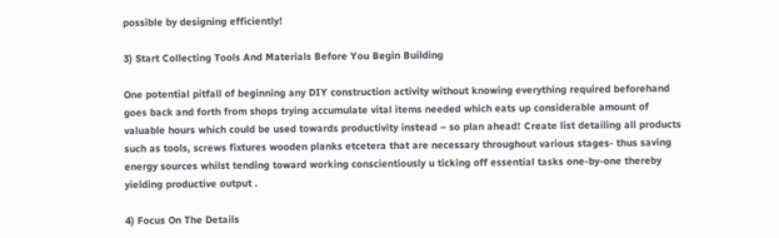possible by designing efficiently!

3) Start Collecting Tools And Materials Before You Begin Building

One potential pitfall of beginning any DIY construction activity without knowing everything required beforehand goes back and forth from shops trying accumulate vital items needed which eats up considerable amount of valuable hours which could be used towards productivity instead – so plan ahead! Create list detailing all products such as tools, screws fixtures wooden planks etcetera that are necessary throughout various stages- thus saving energy sources whilst tending toward working conscientiously u ticking off essential tasks one-by-one thereby yielding productive output .

4) Focus On The Details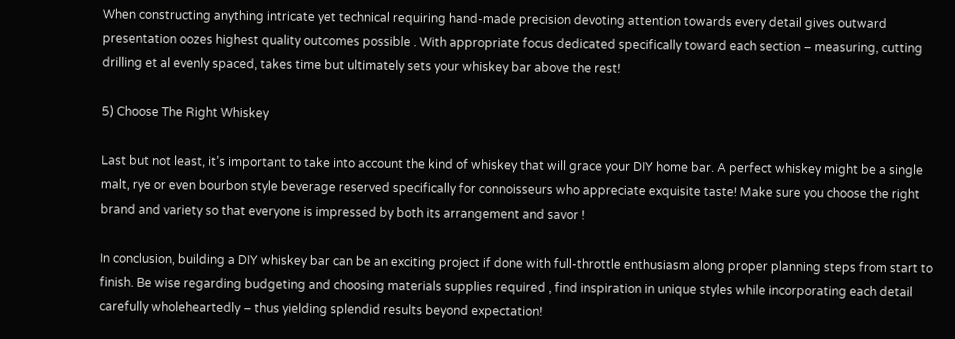When constructing anything intricate yet technical requiring hand-made precision devoting attention towards every detail gives outward presentation oozes highest quality outcomes possible . With appropriate focus dedicated specifically toward each section – measuring, cutting drilling et al evenly spaced, takes time but ultimately sets your whiskey bar above the rest!

5) Choose The Right Whiskey

Last but not least, it’s important to take into account the kind of whiskey that will grace your DIY home bar. A perfect whiskey might be a single malt, rye or even bourbon style beverage reserved specifically for connoisseurs who appreciate exquisite taste! Make sure you choose the right brand and variety so that everyone is impressed by both its arrangement and savor !

In conclusion, building a DIY whiskey bar can be an exciting project if done with full-throttle enthusiasm along proper planning steps from start to finish. Be wise regarding budgeting and choosing materials supplies required , find inspiration in unique styles while incorporating each detail carefully wholeheartedly – thus yielding splendid results beyond expectation!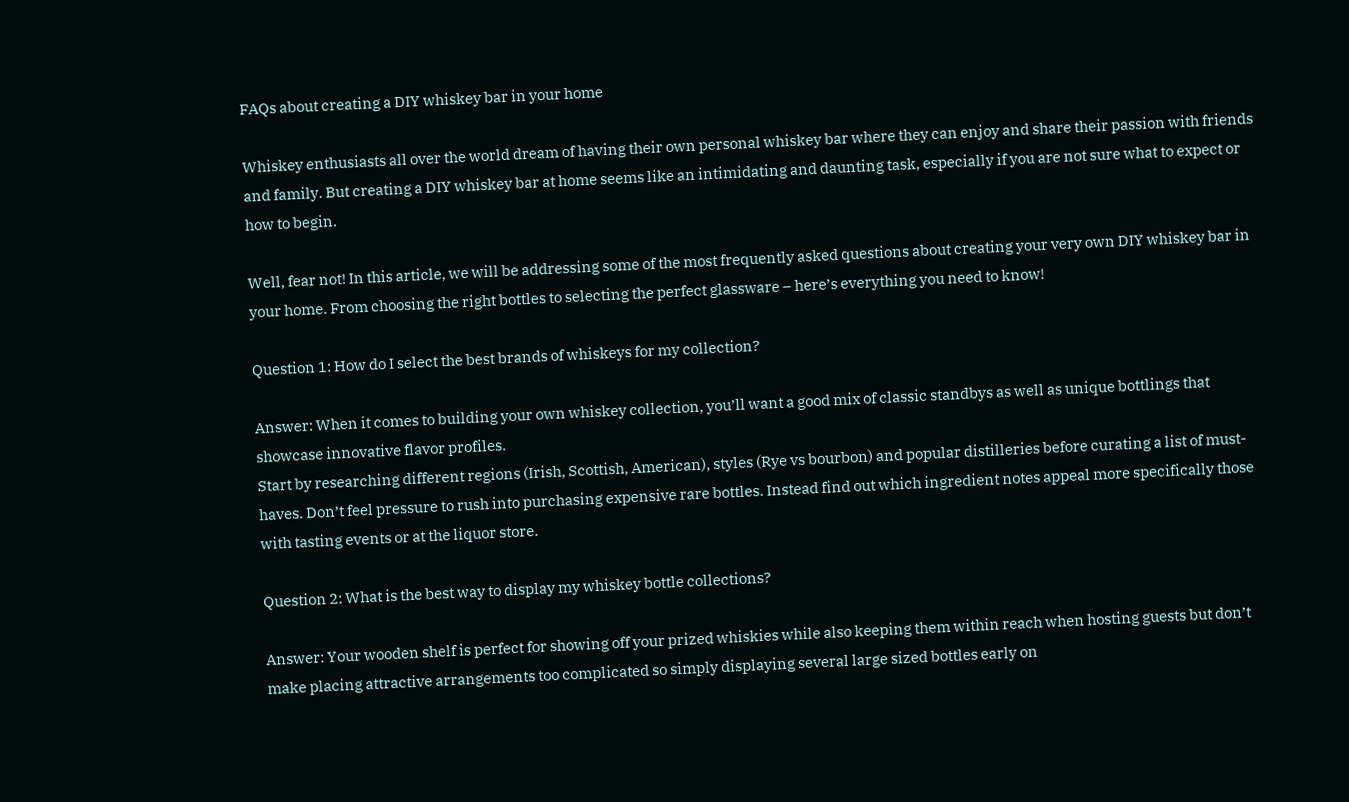FAQs about creating a DIY whiskey bar in your home

Whiskey enthusiasts all over the world dream of having their own personal whiskey bar where they can enjoy and share their passion with friends and family. But creating a DIY whiskey bar at home seems like an intimidating and daunting task, especially if you are not sure what to expect or how to begin.

Well, fear not! In this article, we will be addressing some of the most frequently asked questions about creating your very own DIY whiskey bar in your home. From choosing the right bottles to selecting the perfect glassware – here’s everything you need to know!

Question 1: How do I select the best brands of whiskeys for my collection?

Answer: When it comes to building your own whiskey collection, you’ll want a good mix of classic standbys as well as unique bottlings that showcase innovative flavor profiles.
Start by researching different regions (Irish, Scottish, American), styles (Rye vs bourbon) and popular distilleries before curating a list of must-haves. Don’t feel pressure to rush into purchasing expensive rare bottles. Instead find out which ingredient notes appeal more specifically those with tasting events or at the liquor store.

Question 2: What is the best way to display my whiskey bottle collections?

Answer: Your wooden shelf is perfect for showing off your prized whiskies while also keeping them within reach when hosting guests but don’t make placing attractive arrangements too complicated so simply displaying several large sized bottles early on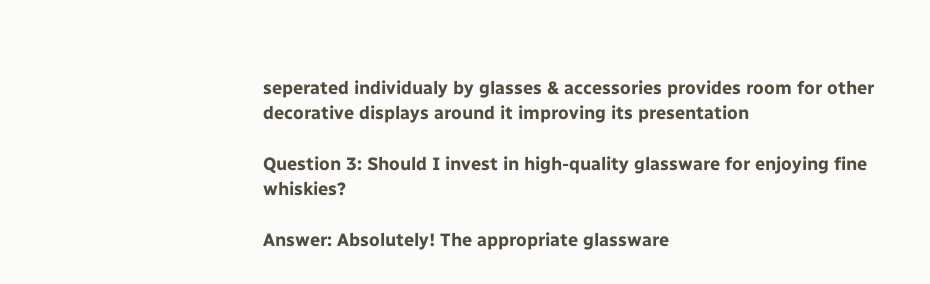seperated individualy by glasses & accessories provides room for other decorative displays around it improving its presentation

Question 3: Should I invest in high-quality glassware for enjoying fine whiskies?

Answer: Absolutely! The appropriate glassware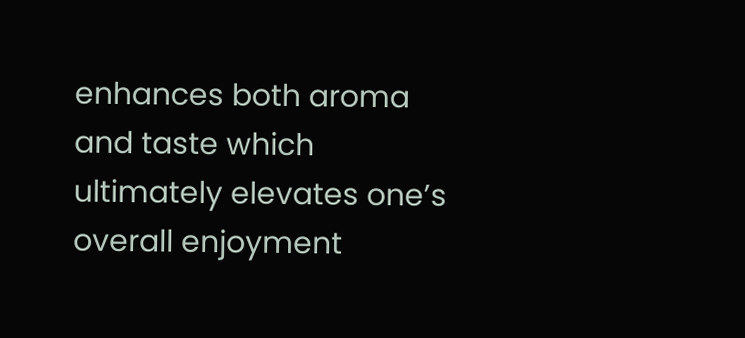enhances both aroma and taste which ultimately elevates one’s overall enjoyment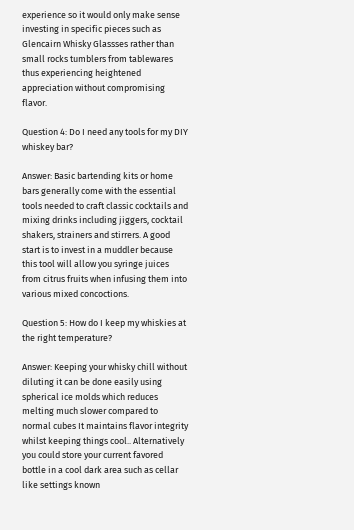experience so it would only make sense investing in specific pieces such as Glencairn Whisky Glassses rather than small rocks tumblers from tablewares thus experiencing heightened appreciation without compromising flavor.

Question 4: Do I need any tools for my DIY whiskey bar?

Answer: Basic bartending kits or home bars generally come with the essential tools needed to craft classic cocktails and mixing drinks including jiggers, cocktail shakers, strainers and stirrers. A good start is to invest in a muddler because this tool will allow you syringe juices from citrus fruits when infusing them into various mixed concoctions.

Question 5: How do I keep my whiskies at the right temperature?

Answer: Keeping your whisky chill without diluting it can be done easily using spherical ice molds which reduces melting much slower compared to normal cubes It maintains flavor integrity whilst keeping things cool.. Alternatively you could store your current favored bottle in a cool dark area such as cellar like settings known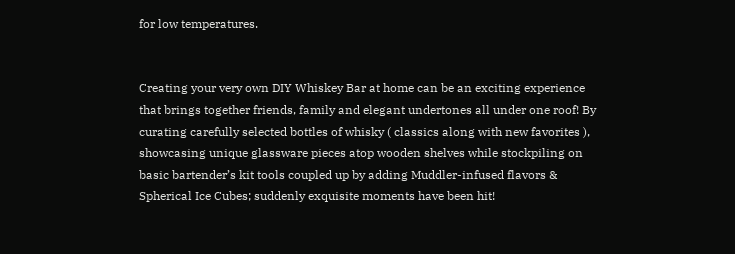for low temperatures.


Creating your very own DIY Whiskey Bar at home can be an exciting experience that brings together friends, family and elegant undertones all under one roof! By curating carefully selected bottles of whisky ( classics along with new favorites ), showcasing unique glassware pieces atop wooden shelves while stockpiling on basic bartender’s kit tools coupled up by adding Muddler-infused flavors & Spherical Ice Cubes; suddenly exquisite moments have been hit!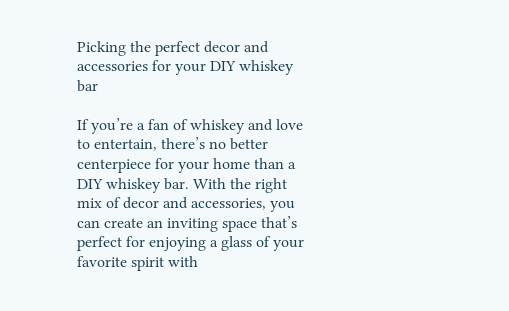Picking the perfect decor and accessories for your DIY whiskey bar

If you’re a fan of whiskey and love to entertain, there’s no better centerpiece for your home than a DIY whiskey bar. With the right mix of decor and accessories, you can create an inviting space that’s perfect for enjoying a glass of your favorite spirit with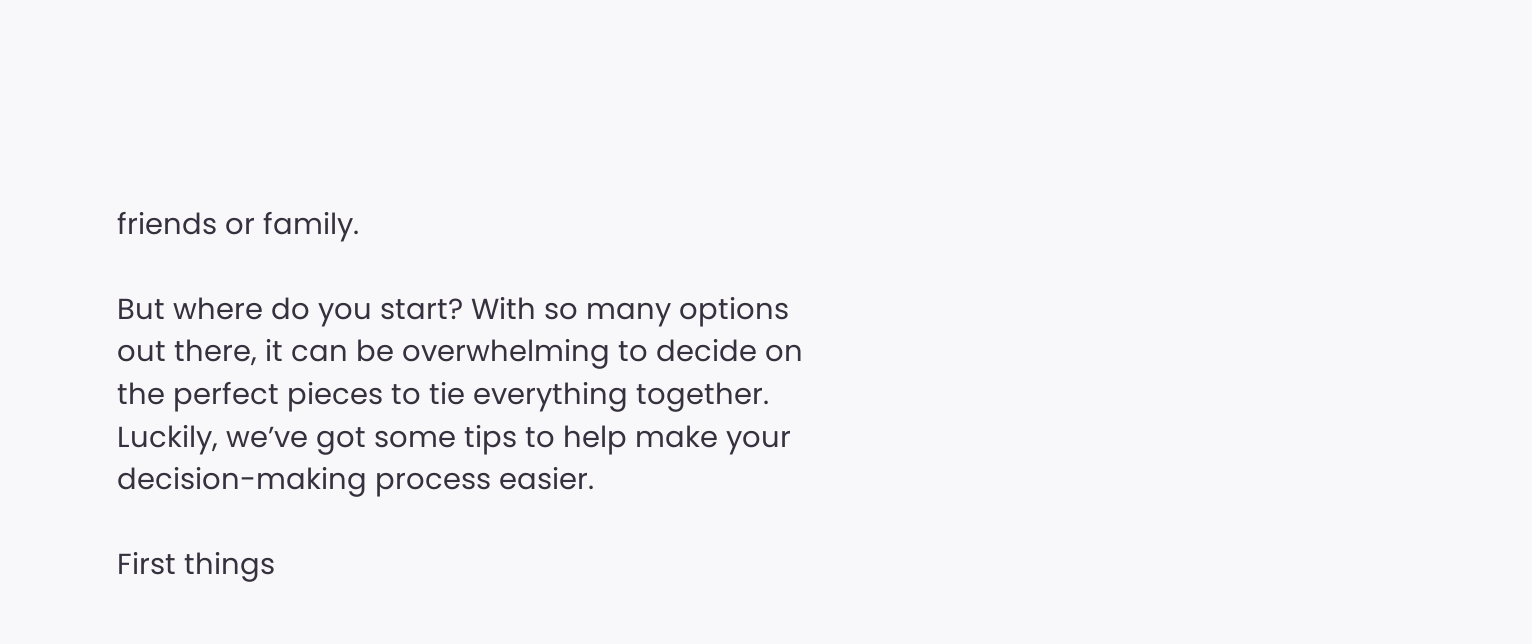friends or family.

But where do you start? With so many options out there, it can be overwhelming to decide on the perfect pieces to tie everything together. Luckily, we’ve got some tips to help make your decision-making process easier.

First things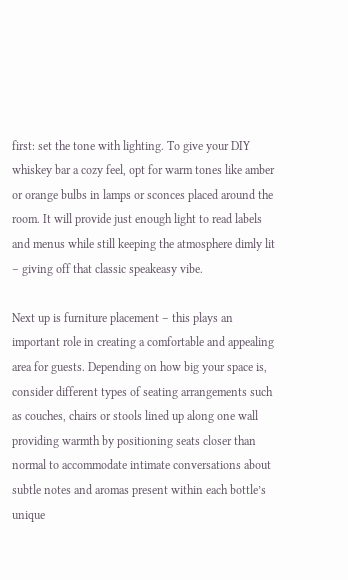first: set the tone with lighting. To give your DIY whiskey bar a cozy feel, opt for warm tones like amber or orange bulbs in lamps or sconces placed around the room. It will provide just enough light to read labels and menus while still keeping the atmosphere dimly lit – giving off that classic speakeasy vibe.

Next up is furniture placement – this plays an important role in creating a comfortable and appealing area for guests. Depending on how big your space is, consider different types of seating arrangements such as couches, chairs or stools lined up along one wall providing warmth by positioning seats closer than normal to accommodate intimate conversations about subtle notes and aromas present within each bottle’s unique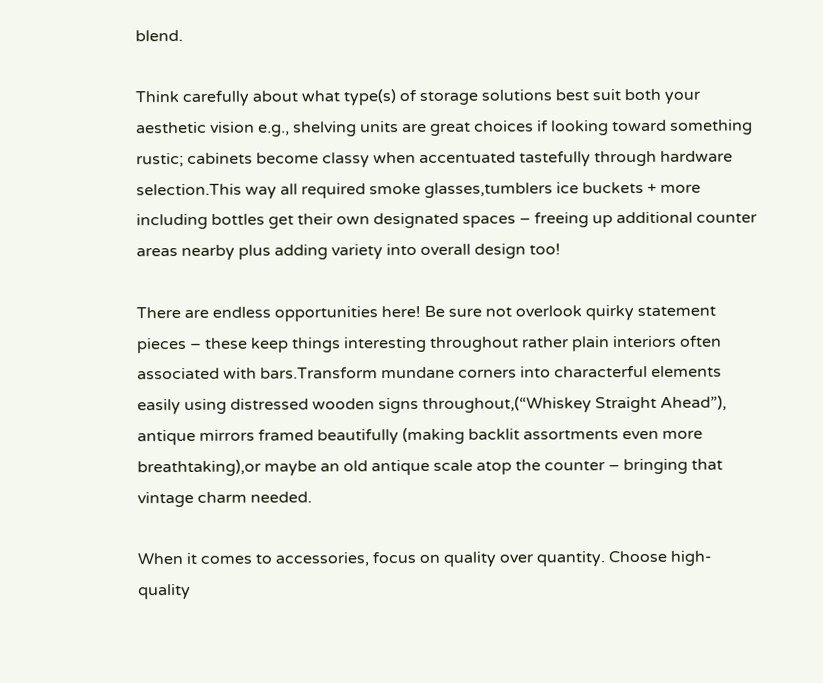blend.

Think carefully about what type(s) of storage solutions best suit both your aesthetic vision e.g., shelving units are great choices if looking toward something rustic; cabinets become classy when accentuated tastefully through hardware selection.This way all required smoke glasses,tumblers ice buckets + more including bottles get their own designated spaces – freeing up additional counter areas nearby plus adding variety into overall design too!

There are endless opportunities here! Be sure not overlook quirky statement pieces – these keep things interesting throughout rather plain interiors often associated with bars.Transform mundane corners into characterful elements easily using distressed wooden signs throughout,(“Whiskey Straight Ahead”), antique mirrors framed beautifully (making backlit assortments even more breathtaking),or maybe an old antique scale atop the counter – bringing that vintage charm needed.

When it comes to accessories, focus on quality over quantity. Choose high-quality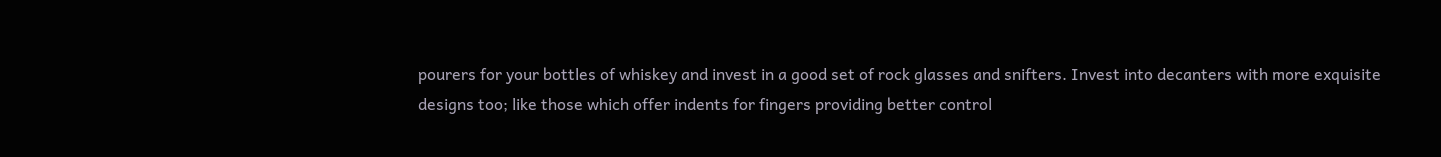pourers for your bottles of whiskey and invest in a good set of rock glasses and snifters. Invest into decanters with more exquisite designs too; like those which offer indents for fingers providing better control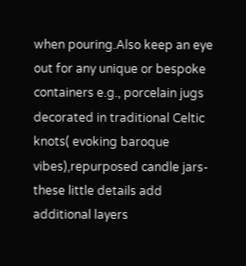when pouring.Also keep an eye out for any unique or bespoke containers e.g., porcelain jugs decorated in traditional Celtic knots( evoking baroque vibes),repurposed candle jars-these little details add additional layers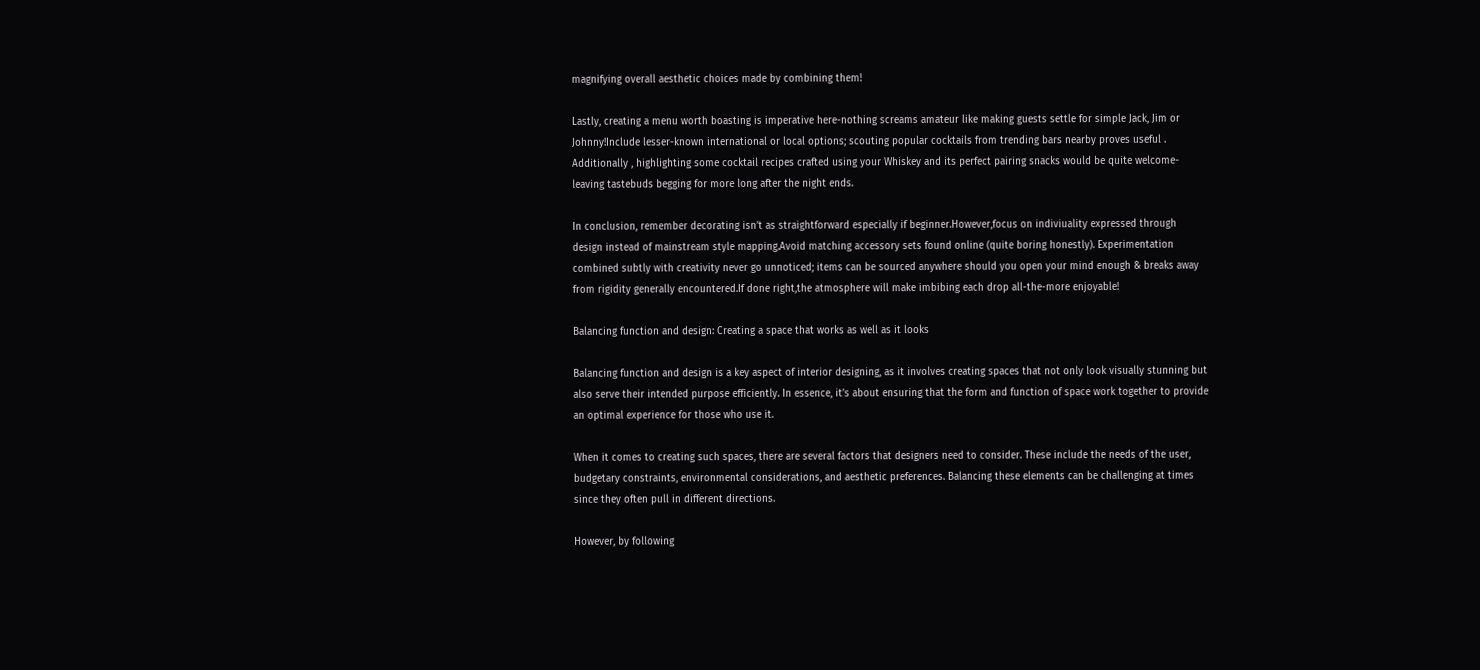magnifying overall aesthetic choices made by combining them!

Lastly, creating a menu worth boasting is imperative here-nothing screams amateur like making guests settle for simple Jack, Jim or Johnny!Include lesser-known international or local options; scouting popular cocktails from trending bars nearby proves useful . Additionally , highlighting some cocktail recipes crafted using your Whiskey and its perfect pairing snacks would be quite welcome- leaving tastebuds begging for more long after the night ends.

In conclusion, remember decorating isn’t as straightforward especially if beginner.However,focus on indiviuality expressed through design instead of mainstream style mapping.Avoid matching accessory sets found online (quite boring honestly). Experimentation combined subtly with creativity never go unnoticed; items can be sourced anywhere should you open your mind enough & breaks away from rigidity generally encountered.If done right,the atmosphere will make imbibing each drop all-the-more enjoyable!

Balancing function and design: Creating a space that works as well as it looks

Balancing function and design is a key aspect of interior designing, as it involves creating spaces that not only look visually stunning but also serve their intended purpose efficiently. In essence, it’s about ensuring that the form and function of space work together to provide an optimal experience for those who use it.

When it comes to creating such spaces, there are several factors that designers need to consider. These include the needs of the user, budgetary constraints, environmental considerations, and aesthetic preferences. Balancing these elements can be challenging at times since they often pull in different directions.

However, by following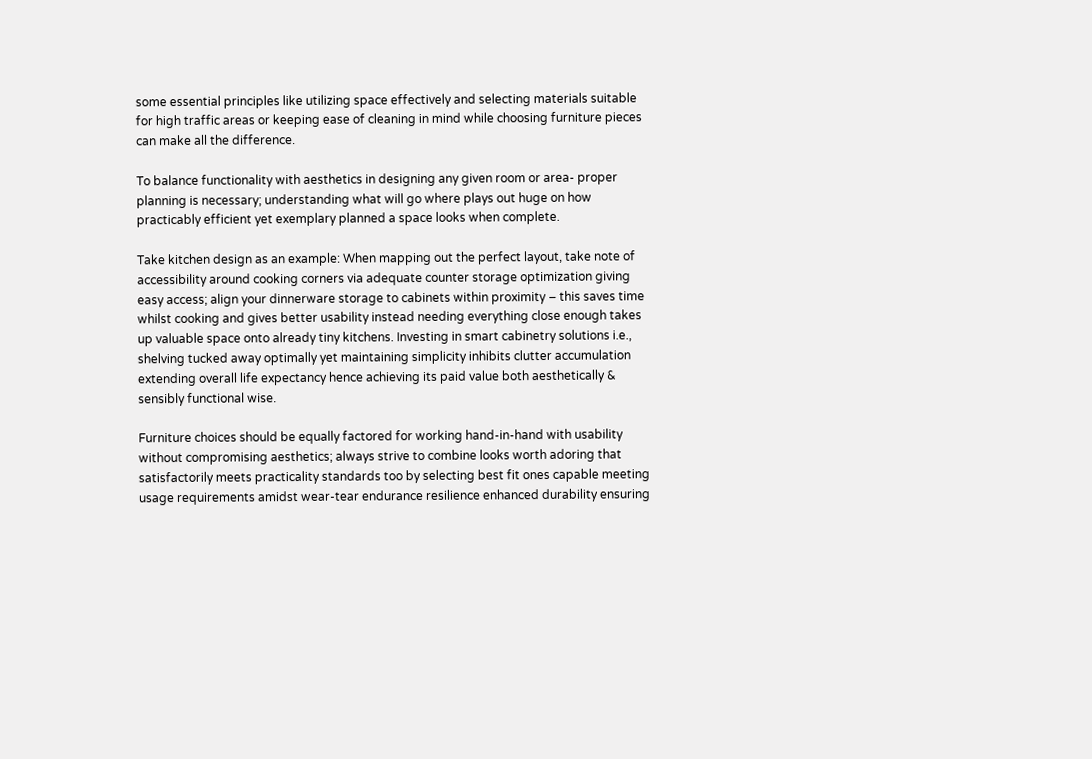some essential principles like utilizing space effectively and selecting materials suitable for high traffic areas or keeping ease of cleaning in mind while choosing furniture pieces can make all the difference.

To balance functionality with aesthetics in designing any given room or area- proper planning is necessary; understanding what will go where plays out huge on how practicably efficient yet exemplary planned a space looks when complete.

Take kitchen design as an example: When mapping out the perfect layout, take note of accessibility around cooking corners via adequate counter storage optimization giving easy access; align your dinnerware storage to cabinets within proximity – this saves time whilst cooking and gives better usability instead needing everything close enough takes up valuable space onto already tiny kitchens. Investing in smart cabinetry solutions i.e., shelving tucked away optimally yet maintaining simplicity inhibits clutter accumulation extending overall life expectancy hence achieving its paid value both aesthetically & sensibly functional wise.

Furniture choices should be equally factored for working hand-in-hand with usability without compromising aesthetics; always strive to combine looks worth adoring that satisfactorily meets practicality standards too by selecting best fit ones capable meeting usage requirements amidst wear-tear endurance resilience enhanced durability ensuring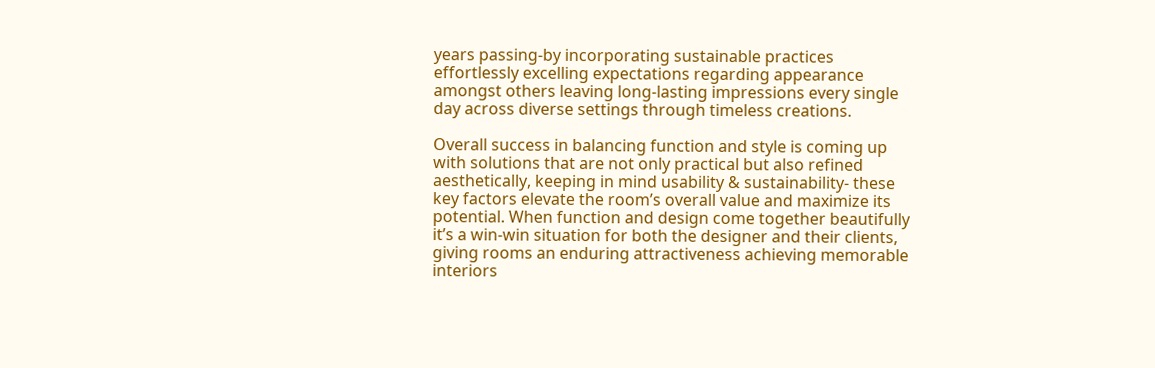years passing-by incorporating sustainable practices effortlessly excelling expectations regarding appearance amongst others leaving long-lasting impressions every single day across diverse settings through timeless creations.

Overall success in balancing function and style is coming up with solutions that are not only practical but also refined aesthetically, keeping in mind usability & sustainability- these key factors elevate the room’s overall value and maximize its potential. When function and design come together beautifully it’s a win-win situation for both the designer and their clients, giving rooms an enduring attractiveness achieving memorable interiors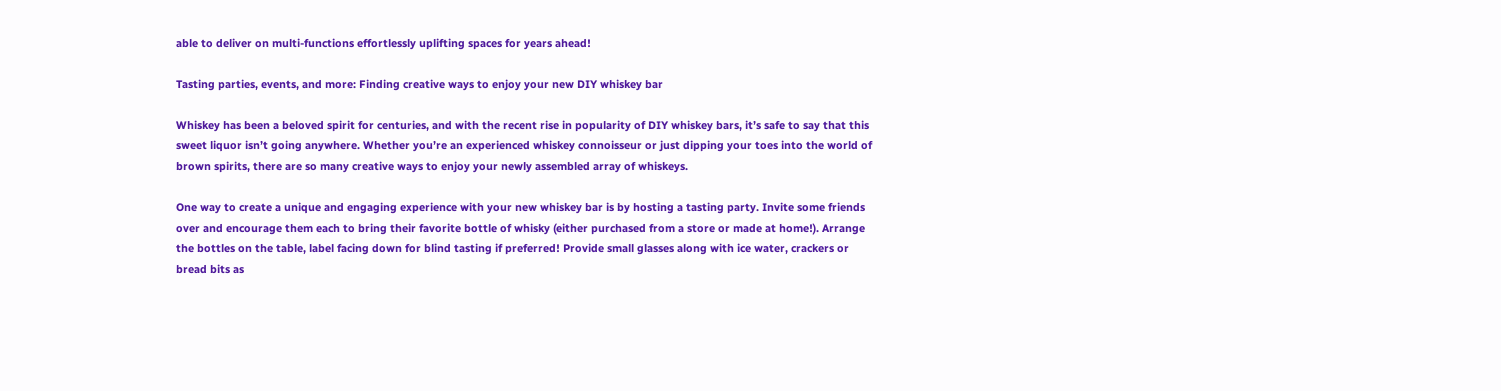able to deliver on multi-functions effortlessly uplifting spaces for years ahead!

Tasting parties, events, and more: Finding creative ways to enjoy your new DIY whiskey bar

Whiskey has been a beloved spirit for centuries, and with the recent rise in popularity of DIY whiskey bars, it’s safe to say that this sweet liquor isn’t going anywhere. Whether you’re an experienced whiskey connoisseur or just dipping your toes into the world of brown spirits, there are so many creative ways to enjoy your newly assembled array of whiskeys.

One way to create a unique and engaging experience with your new whiskey bar is by hosting a tasting party. Invite some friends over and encourage them each to bring their favorite bottle of whisky (either purchased from a store or made at home!). Arrange the bottles on the table, label facing down for blind tasting if preferred! Provide small glasses along with ice water, crackers or bread bits as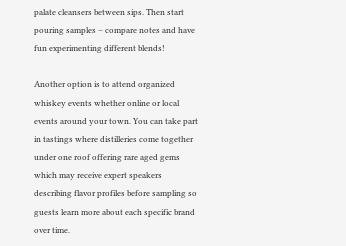palate cleansers between sips. Then start pouring samples – compare notes and have fun experimenting different blends!

Another option is to attend organized whiskey events whether online or local events around your town. You can take part in tastings where distilleries come together under one roof offering rare aged gems which may receive expert speakers describing flavor profiles before sampling so guests learn more about each specific brand over time.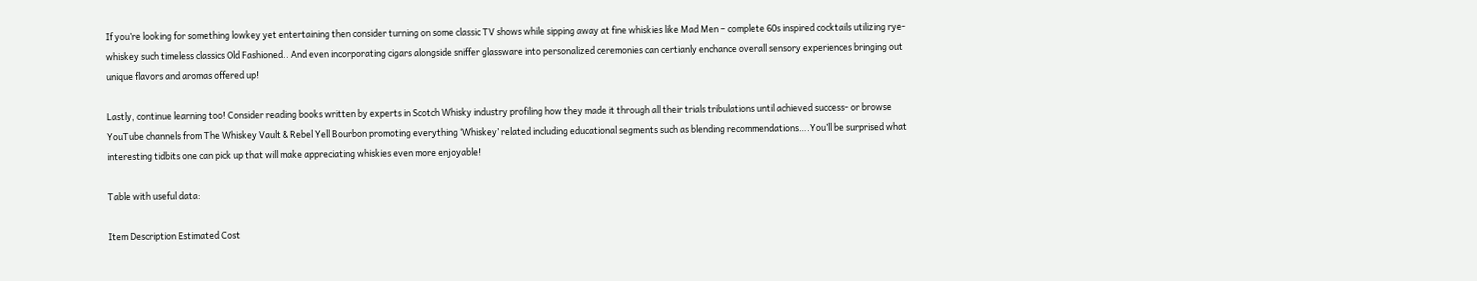If you’re looking for something lowkey yet entertaining then consider turning on some classic TV shows while sipping away at fine whiskies like Mad Men – complete 60s inspired cocktails utilizing rye-whiskey such timeless classics Old Fashioned.. And even incorporating cigars alongside sniffer glassware into personalized ceremonies can certianly enchance overall sensory experiences bringing out unique flavors and aromas offered up!

Lastly, continue learning too! Consider reading books written by experts in Scotch Whisky industry profiling how they made it through all their trials tribulations until achieved success- or browse YouTube channels from The Whiskey Vault & Rebel Yell Bourbon promoting everything ‘Whiskey’ related including educational segments such as blending recommendations….You’ll be surprised what interesting tidbits one can pick up that will make appreciating whiskies even more enjoyable!

Table with useful data:

Item Description Estimated Cost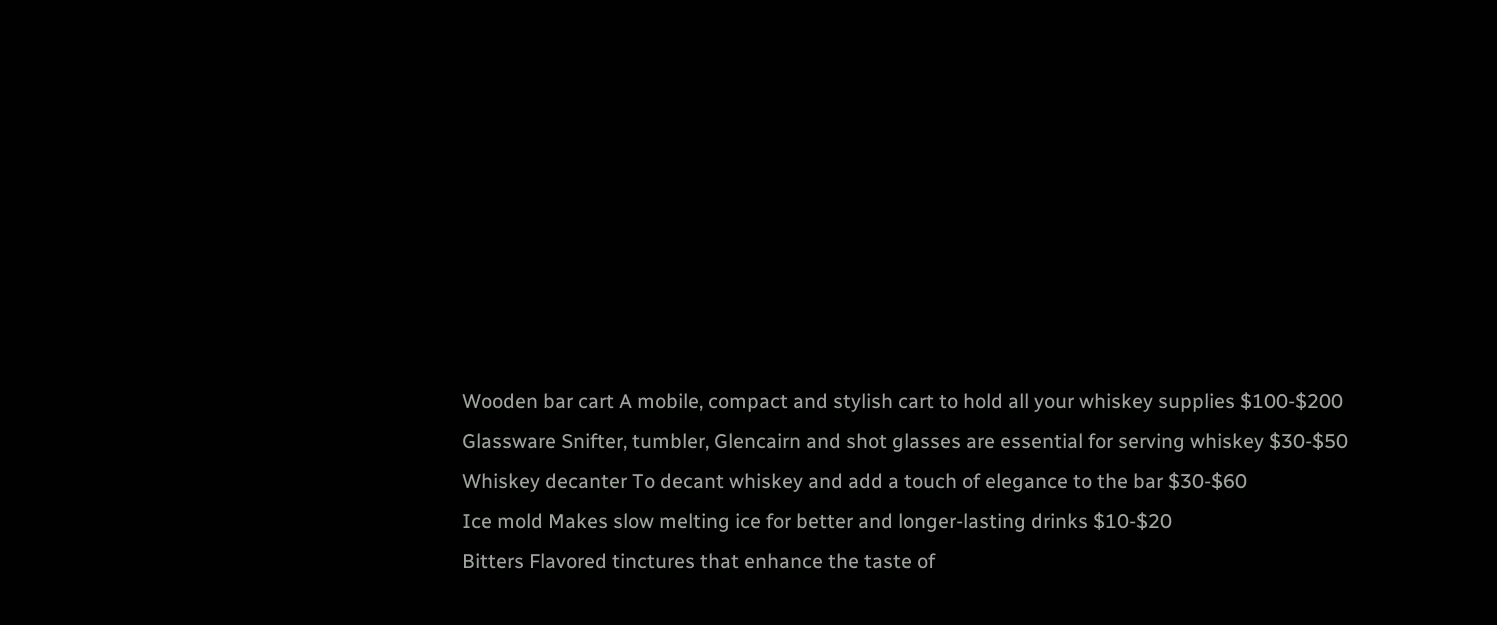Wooden bar cart A mobile, compact and stylish cart to hold all your whiskey supplies $100-$200
Glassware Snifter, tumbler, Glencairn and shot glasses are essential for serving whiskey $30-$50
Whiskey decanter To decant whiskey and add a touch of elegance to the bar $30-$60
Ice mold Makes slow melting ice for better and longer-lasting drinks $10-$20
Bitters Flavored tinctures that enhance the taste of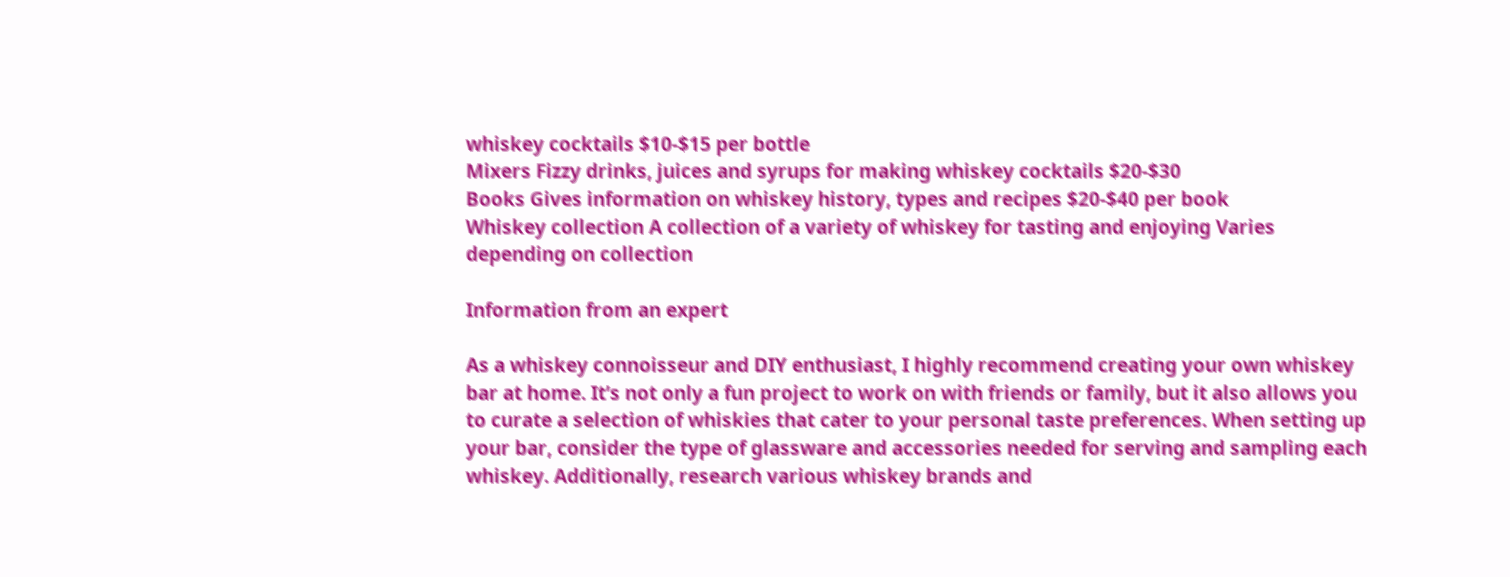whiskey cocktails $10-$15 per bottle
Mixers Fizzy drinks, juices and syrups for making whiskey cocktails $20-$30
Books Gives information on whiskey history, types and recipes $20-$40 per book
Whiskey collection A collection of a variety of whiskey for tasting and enjoying Varies depending on collection

Information from an expert

As a whiskey connoisseur and DIY enthusiast, I highly recommend creating your own whiskey bar at home. It’s not only a fun project to work on with friends or family, but it also allows you to curate a selection of whiskies that cater to your personal taste preferences. When setting up your bar, consider the type of glassware and accessories needed for serving and sampling each whiskey. Additionally, research various whiskey brands and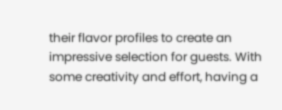their flavor profiles to create an impressive selection for guests. With some creativity and effort, having a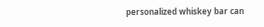personalized whiskey bar can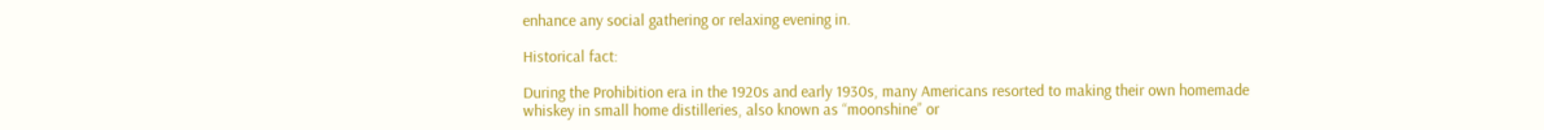enhance any social gathering or relaxing evening in.

Historical fact:

During the Prohibition era in the 1920s and early 1930s, many Americans resorted to making their own homemade whiskey in small home distilleries, also known as “moonshine” or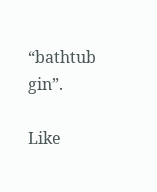“bathtub gin”.

Like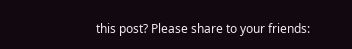this post? Please share to your friends: